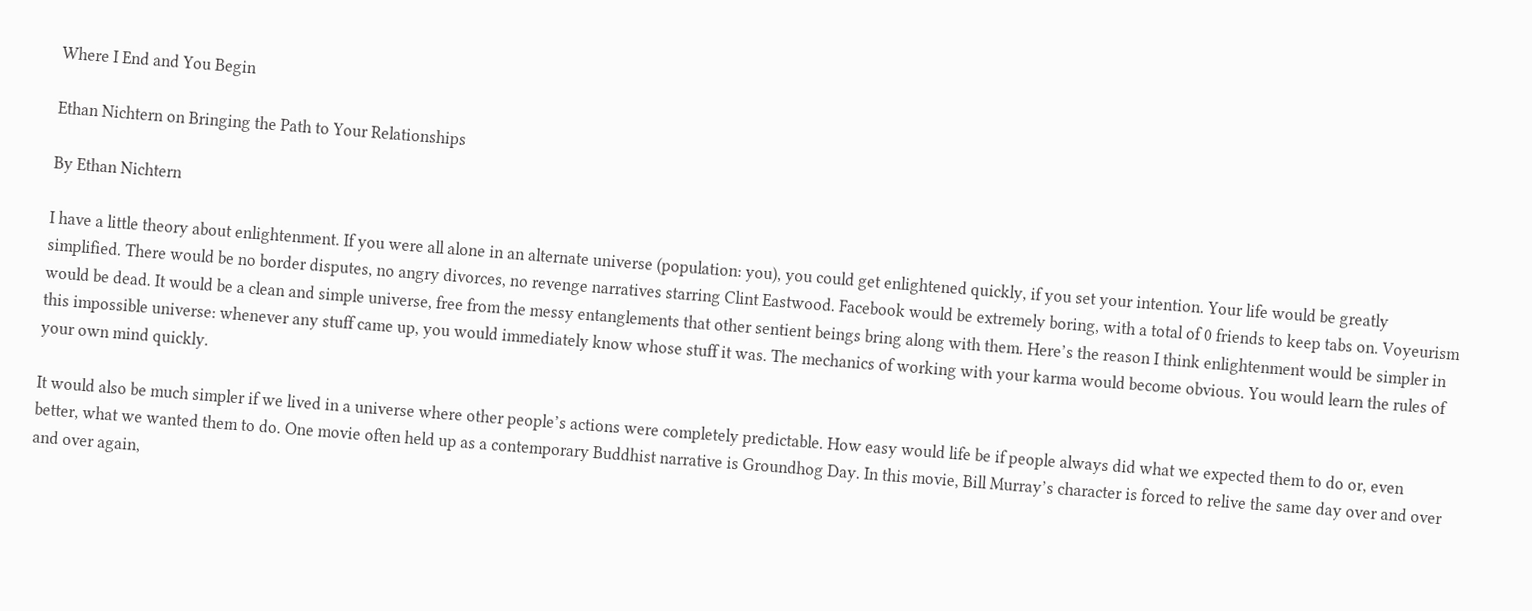Where I End and You Begin

Ethan Nichtern on Bringing the Path to Your Relationships

By Ethan Nichtern

I have a little theory about enlightenment. If you were all alone in an alternate universe (population: you), you could get enlightened quickly, if you set your intention. Your life would be greatly simplified. There would be no border disputes, no angry divorces, no revenge narratives starring Clint Eastwood. Facebook would be extremely boring, with a total of 0 friends to keep tabs on. Voyeurism would be dead. It would be a clean and simple universe, free from the messy entanglements that other sentient beings bring along with them. Here’s the reason I think enlightenment would be simpler in this impossible universe: whenever any stuff came up, you would immediately know whose stuff it was. The mechanics of working with your karma would become obvious. You would learn the rules of your own mind quickly.

It would also be much simpler if we lived in a universe where other people’s actions were completely predictable. How easy would life be if people always did what we expected them to do or, even better, what we wanted them to do. One movie often held up as a contemporary Buddhist narrative is Groundhog Day. In this movie, Bill Murray’s character is forced to relive the same day over and over and over again,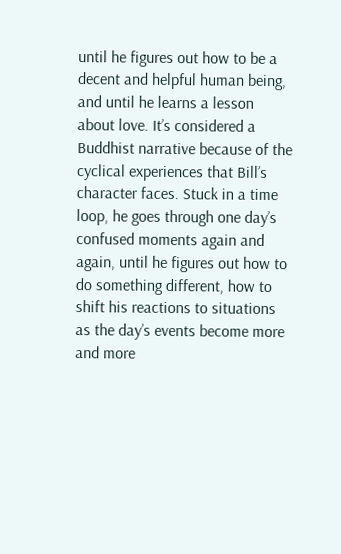until he figures out how to be a decent and helpful human being, and until he learns a lesson about love. It’s considered a Buddhist narrative because of the cyclical experiences that Bill’s character faces. Stuck in a time loop, he goes through one day’s confused moments again and again, until he figures out how to do something different, how to shift his reactions to situations as the day’s events become more and more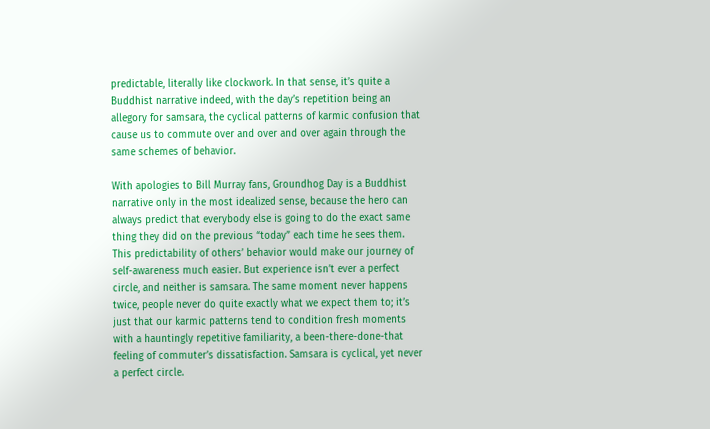predictable, literally like clockwork. In that sense, it’s quite a Buddhist narrative indeed, with the day’s repetition being an allegory for samsara, the cyclical patterns of karmic confusion that cause us to commute over and over and over again through the same schemes of behavior.

With apologies to Bill Murray fans, Groundhog Day is a Buddhist narrative only in the most idealized sense, because the hero can always predict that everybody else is going to do the exact same thing they did on the previous “today” each time he sees them. This predictability of others’ behavior would make our journey of self-awareness much easier. But experience isn’t ever a perfect circle, and neither is samsara. The same moment never happens twice, people never do quite exactly what we expect them to; it’s just that our karmic patterns tend to condition fresh moments with a hauntingly repetitive familiarity, a been-there-done-that feeling of commuter’s dissatisfaction. Samsara is cyclical, yet never a perfect circle.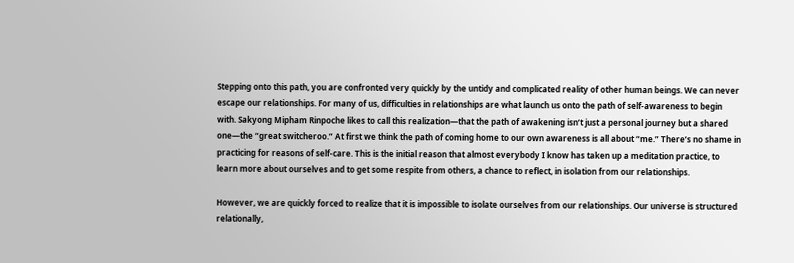Stepping onto this path, you are confronted very quickly by the untidy and complicated reality of other human beings. We can never escape our relationships. For many of us, difficulties in relationships are what launch us onto the path of self-awareness to begin with. Sakyong Mipham Rinpoche likes to call this realization—that the path of awakening isn’t just a personal journey but a shared one—the “great switcheroo.” At first we think the path of coming home to our own awareness is all about “me.” There’s no shame in practicing for reasons of self-care. This is the initial reason that almost everybody I know has taken up a meditation practice, to learn more about ourselves and to get some respite from others, a chance to reflect, in isolation from our relationships.

However, we are quickly forced to realize that it is impossible to isolate ourselves from our relationships. Our universe is structured relationally,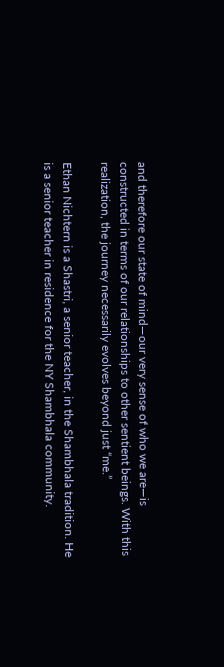and therefore our state of mind—our very sense of who we are—is constructed in terms of our relationships to other sentient beings. With this realization, the journey necessarily evolves beyond just “me.”

Ethan Nichtern is a Shastri, a senior teacher, in the Shambhala tradition. He is a senior teacher in residence for the NY Shambhala community.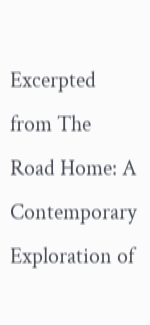Excerpted from The Road Home: A Contemporary Exploration of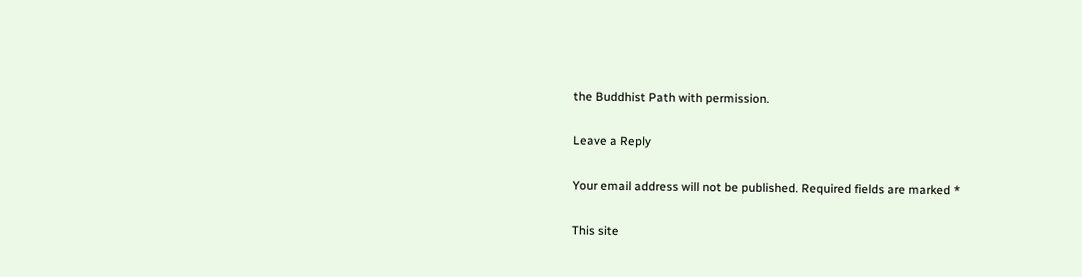the Buddhist Path with permission.

Leave a Reply

Your email address will not be published. Required fields are marked *

This site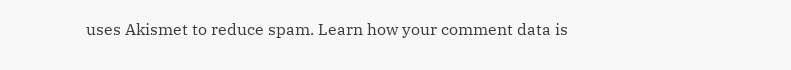uses Akismet to reduce spam. Learn how your comment data is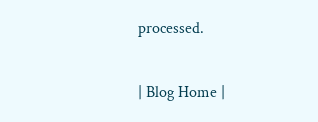processed.

| Blog Home |